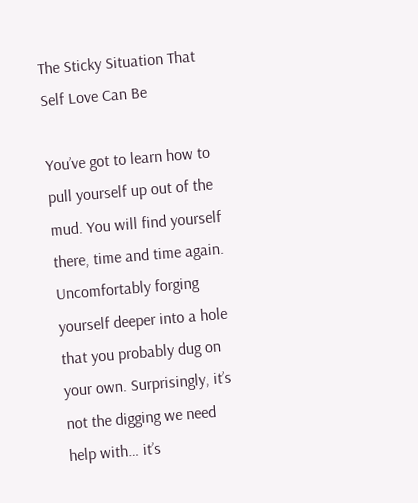The Sticky Situation That Self Love Can Be

You’ve got to learn how to pull yourself up out of the mud. You will find yourself there, time and time again. Uncomfortably forging yourself deeper into a hole that you probably dug on your own. Surprisingly, it’s not the digging we need help with… it’s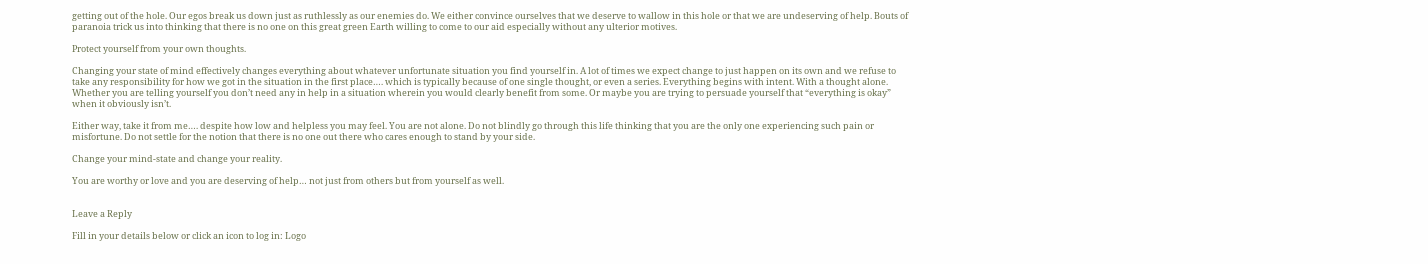getting out of the hole. Our egos break us down just as ruthlessly as our enemies do. We either convince ourselves that we deserve to wallow in this hole or that we are undeserving of help. Bouts of paranoia trick us into thinking that there is no one on this great green Earth willing to come to our aid especially without any ulterior motives.

Protect yourself from your own thoughts.

Changing your state of mind effectively changes everything about whatever unfortunate situation you find yourself in. A lot of times we expect change to just happen on its own and we refuse to take any responsibility for how we got in the situation in the first place…. which is typically because of one single thought, or even a series. Everything begins with intent. With a thought alone. Whether you are telling yourself you don’t need any in help in a situation wherein you would clearly benefit from some. Or maybe you are trying to persuade yourself that “everything is okay” when it obviously isn’t.

Either way, take it from me…. despite how low and helpless you may feel. You are not alone. Do not blindly go through this life thinking that you are the only one experiencing such pain or misfortune. Do not settle for the notion that there is no one out there who cares enough to stand by your side.

Change your mind-state and change your reality.

You are worthy or love and you are deserving of help… not just from others but from yourself as well.


Leave a Reply

Fill in your details below or click an icon to log in: Logo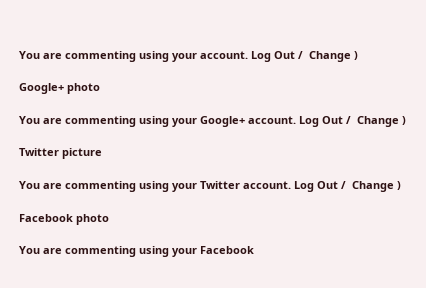You are commenting using your account. Log Out /  Change )

Google+ photo

You are commenting using your Google+ account. Log Out /  Change )

Twitter picture

You are commenting using your Twitter account. Log Out /  Change )

Facebook photo

You are commenting using your Facebook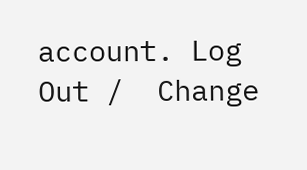account. Log Out /  Change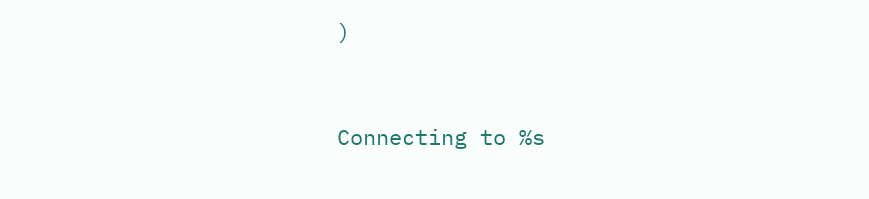)


Connecting to %s